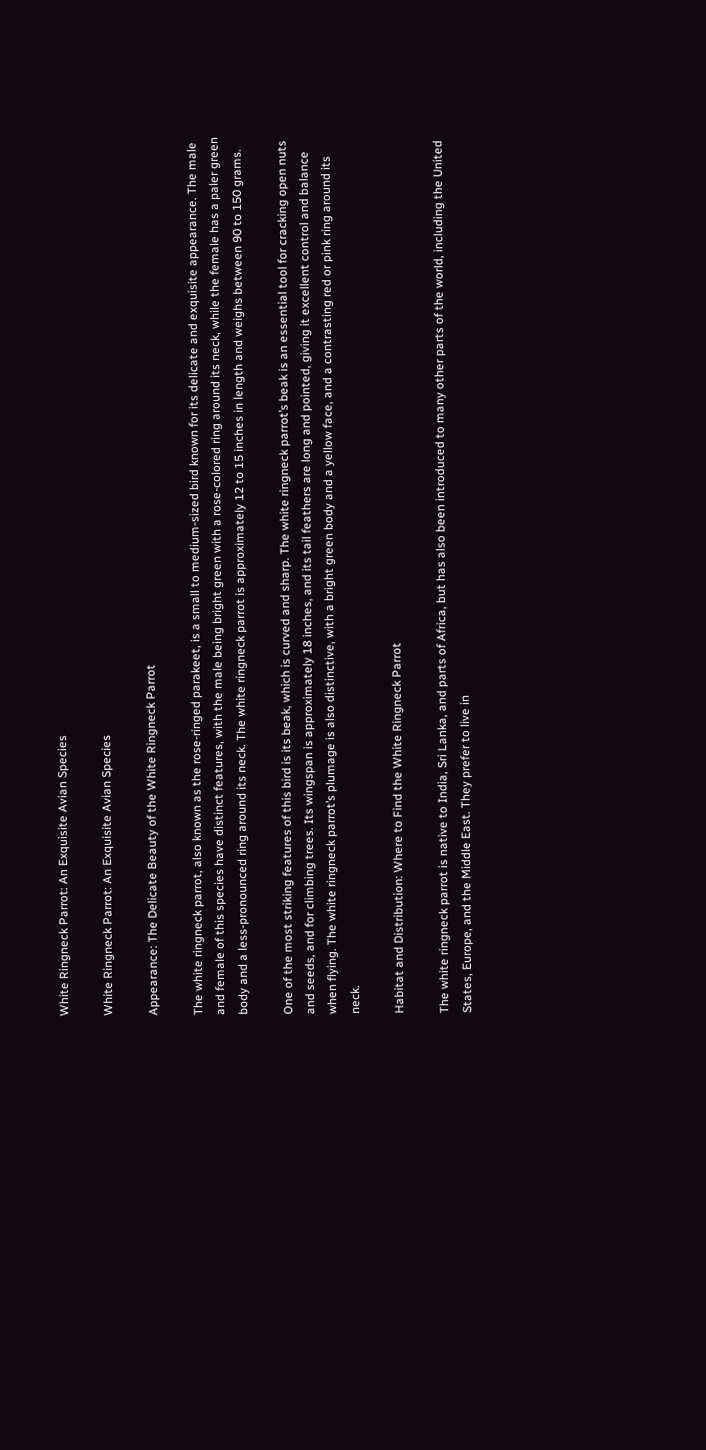White Ringneck Parrot: An Exquisite Avian Species

White Ringneck Parrot: An Exquisite Avian Species

Appearance: The Delicate Beauty of the White Ringneck Parrot

The white ringneck parrot, also known as the rose-ringed parakeet, is a small to medium-sized bird known for its delicate and exquisite appearance. The male and female of this species have distinct features, with the male being bright green with a rose-colored ring around its neck, while the female has a paler green body and a less-pronounced ring around its neck. The white ringneck parrot is approximately 12 to 15 inches in length and weighs between 90 to 150 grams.

One of the most striking features of this bird is its beak, which is curved and sharp. The white ringneck parrot’s beak is an essential tool for cracking open nuts and seeds, and for climbing trees. Its wingspan is approximately 18 inches, and its tail feathers are long and pointed, giving it excellent control and balance when flying. The white ringneck parrot’s plumage is also distinctive, with a bright green body and a yellow face, and a contrasting red or pink ring around its neck.

Habitat and Distribution: Where to Find the White Ringneck Parrot

The white ringneck parrot is native to India, Sri Lanka, and parts of Africa, but has also been introduced to many other parts of the world, including the United States, Europe, and the Middle East. They prefer to live in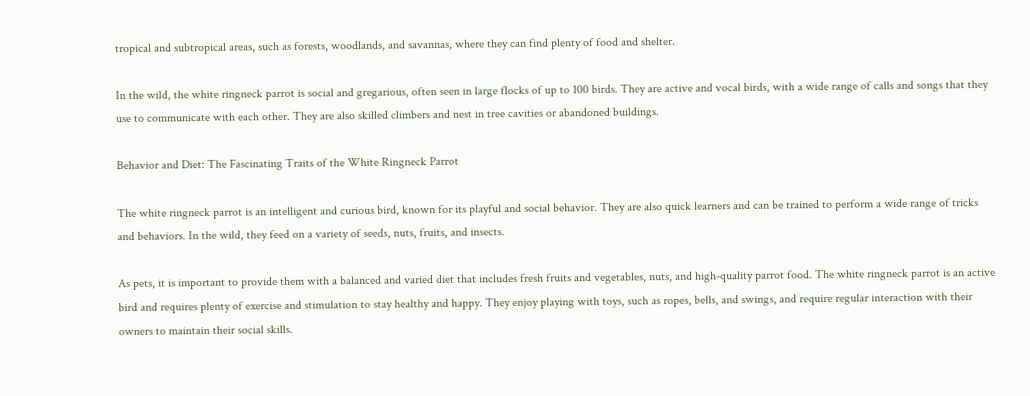tropical and subtropical areas, such as forests, woodlands, and savannas, where they can find plenty of food and shelter.

In the wild, the white ringneck parrot is social and gregarious, often seen in large flocks of up to 100 birds. They are active and vocal birds, with a wide range of calls and songs that they use to communicate with each other. They are also skilled climbers and nest in tree cavities or abandoned buildings.

Behavior and Diet: The Fascinating Traits of the White Ringneck Parrot

The white ringneck parrot is an intelligent and curious bird, known for its playful and social behavior. They are also quick learners and can be trained to perform a wide range of tricks and behaviors. In the wild, they feed on a variety of seeds, nuts, fruits, and insects.

As pets, it is important to provide them with a balanced and varied diet that includes fresh fruits and vegetables, nuts, and high-quality parrot food. The white ringneck parrot is an active bird and requires plenty of exercise and stimulation to stay healthy and happy. They enjoy playing with toys, such as ropes, bells, and swings, and require regular interaction with their owners to maintain their social skills.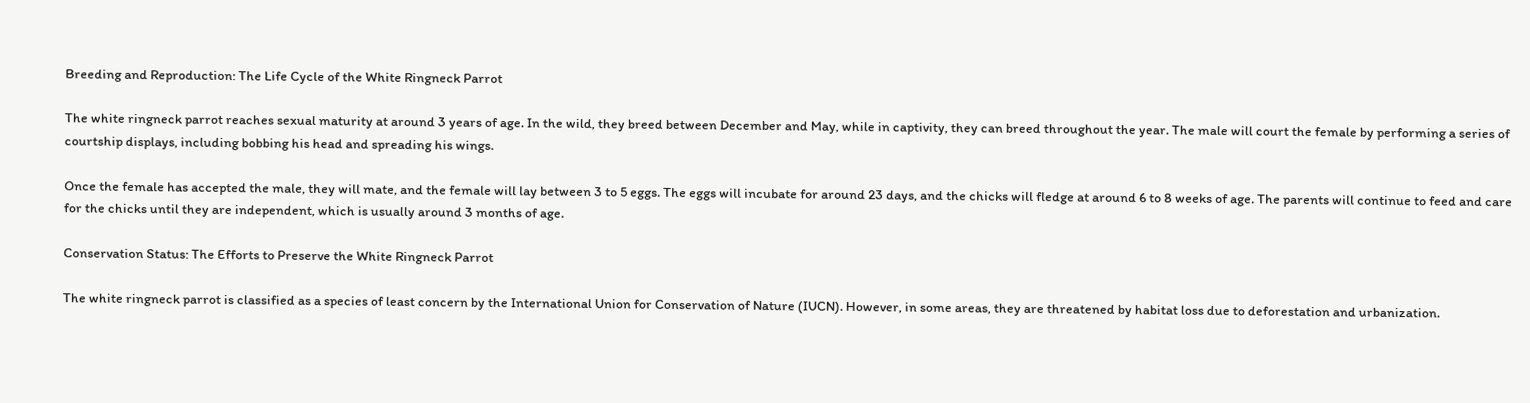Breeding and Reproduction: The Life Cycle of the White Ringneck Parrot

The white ringneck parrot reaches sexual maturity at around 3 years of age. In the wild, they breed between December and May, while in captivity, they can breed throughout the year. The male will court the female by performing a series of courtship displays, including bobbing his head and spreading his wings.

Once the female has accepted the male, they will mate, and the female will lay between 3 to 5 eggs. The eggs will incubate for around 23 days, and the chicks will fledge at around 6 to 8 weeks of age. The parents will continue to feed and care for the chicks until they are independent, which is usually around 3 months of age.

Conservation Status: The Efforts to Preserve the White Ringneck Parrot

The white ringneck parrot is classified as a species of least concern by the International Union for Conservation of Nature (IUCN). However, in some areas, they are threatened by habitat loss due to deforestation and urbanization.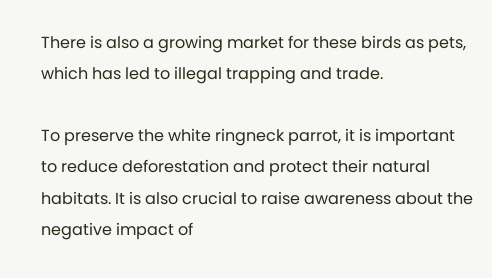There is also a growing market for these birds as pets, which has led to illegal trapping and trade.

To preserve the white ringneck parrot, it is important to reduce deforestation and protect their natural habitats. It is also crucial to raise awareness about the negative impact of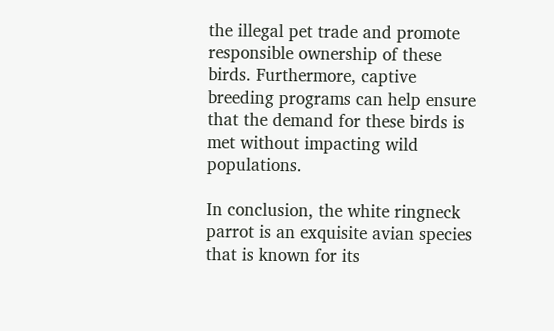the illegal pet trade and promote responsible ownership of these birds. Furthermore, captive breeding programs can help ensure that the demand for these birds is met without impacting wild populations.

In conclusion, the white ringneck parrot is an exquisite avian species that is known for its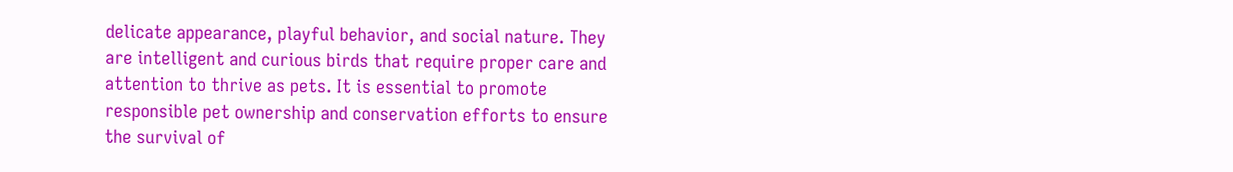delicate appearance, playful behavior, and social nature. They are intelligent and curious birds that require proper care and attention to thrive as pets. It is essential to promote responsible pet ownership and conservation efforts to ensure the survival of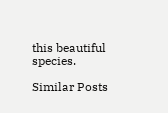this beautiful species.

Similar Posts